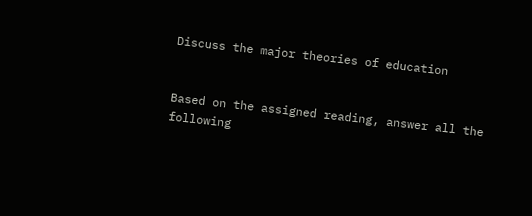Discuss the major theories of education


Based on the assigned reading, answer all the following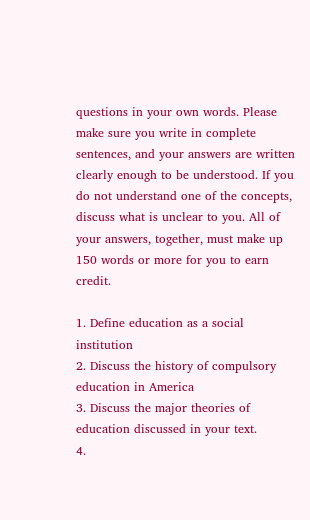questions in your own words. Please make sure you write in complete sentences, and your answers are written clearly enough to be understood. If you do not understand one of the concepts, discuss what is unclear to you. All of your answers, together, must make up 150 words or more for you to earn credit.

1. Define education as a social institution
2. Discuss the history of compulsory education in America
3. Discuss the major theories of education discussed in your text.
4.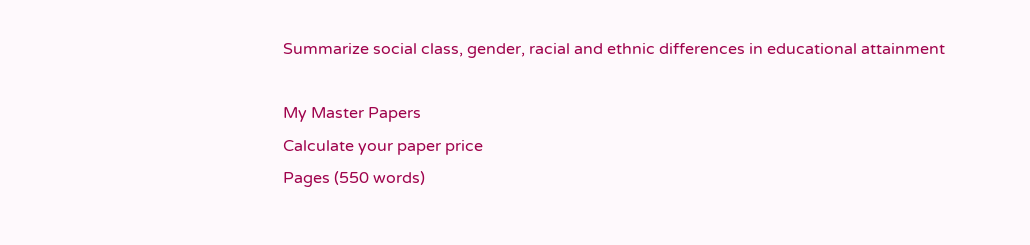Summarize social class, gender, racial and ethnic differences in educational attainment

My Master Papers
Calculate your paper price
Pages (550 words)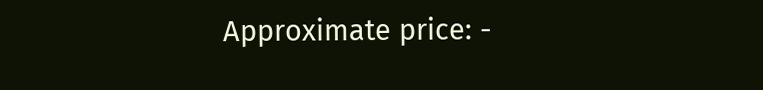Approximate price: -